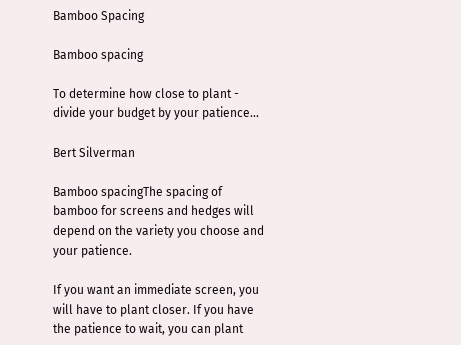Bamboo Spacing

Bamboo spacing

To determine how close to plant - divide your budget by your patience...

Bert Silverman

Bamboo spacingThe spacing of bamboo for screens and hedges will depend on the variety you choose and your patience.

If you want an immediate screen, you will have to plant closer. If you have the patience to wait, you can plant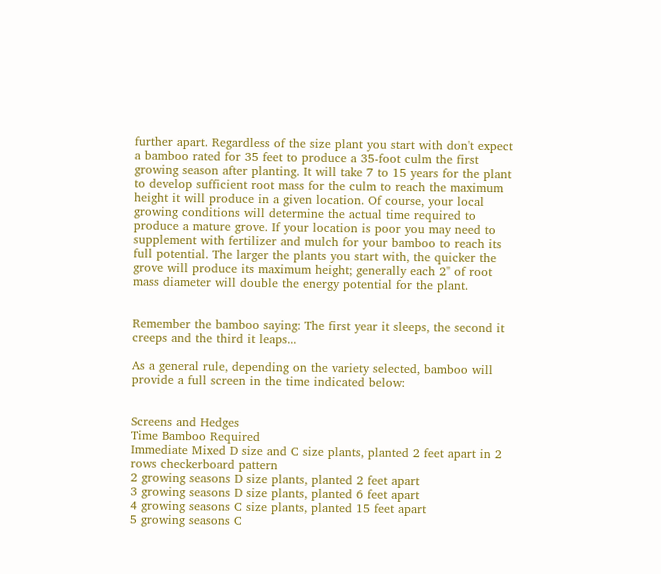further apart. Regardless of the size plant you start with don't expect a bamboo rated for 35 feet to produce a 35-foot culm the first growing season after planting. It will take 7 to 15 years for the plant to develop sufficient root mass for the culm to reach the maximum height it will produce in a given location. Of course, your local growing conditions will determine the actual time required to produce a mature grove. If your location is poor you may need to supplement with fertilizer and mulch for your bamboo to reach its full potential. The larger the plants you start with, the quicker the grove will produce its maximum height; generally each 2" of root mass diameter will double the energy potential for the plant.


Remember the bamboo saying: The first year it sleeps, the second it creeps and the third it leaps...

As a general rule, depending on the variety selected, bamboo will provide a full screen in the time indicated below:


Screens and Hedges
Time Bamboo Required
Immediate Mixed D size and C size plants, planted 2 feet apart in 2 rows checkerboard pattern
2 growing seasons D size plants, planted 2 feet apart
3 growing seasons D size plants, planted 6 feet apart
4 growing seasons C size plants, planted 15 feet apart
5 growing seasons C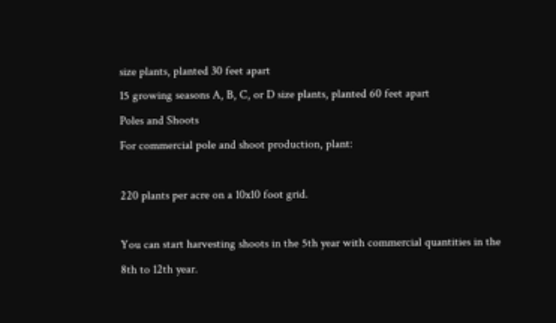size plants, planted 30 feet apart
15 growing seasons A, B, C, or D size plants, planted 60 feet apart
Poles and Shoots
For commercial pole and shoot production, plant:

220 plants per acre on a 10x10 foot grid.

You can start harvesting shoots in the 5th year with commercial quantities in the 8th to 12th year.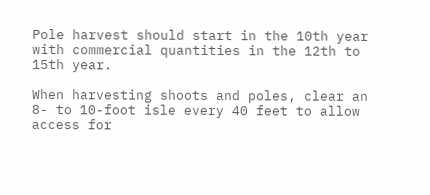Pole harvest should start in the 10th year with commercial quantities in the 12th to 15th year.

When harvesting shoots and poles, clear an 8- to 10-foot isle every 40 feet to allow access for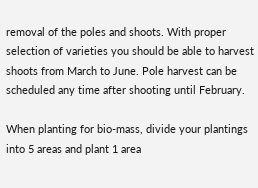removal of the poles and shoots. With proper selection of varieties you should be able to harvest shoots from March to June. Pole harvest can be scheduled any time after shooting until February.

When planting for bio-mass, divide your plantings into 5 areas and plant 1 area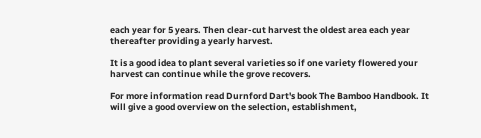each year for 5 years. Then clear-cut harvest the oldest area each year thereafter providing a yearly harvest.

It is a good idea to plant several varieties so if one variety flowered your harvest can continue while the grove recovers.

For more information read Durnford Dart's book The Bamboo Handbook. It will give a good overview on the selection, establishment,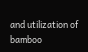and utilization of bamboo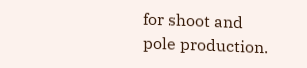for shoot and pole production.